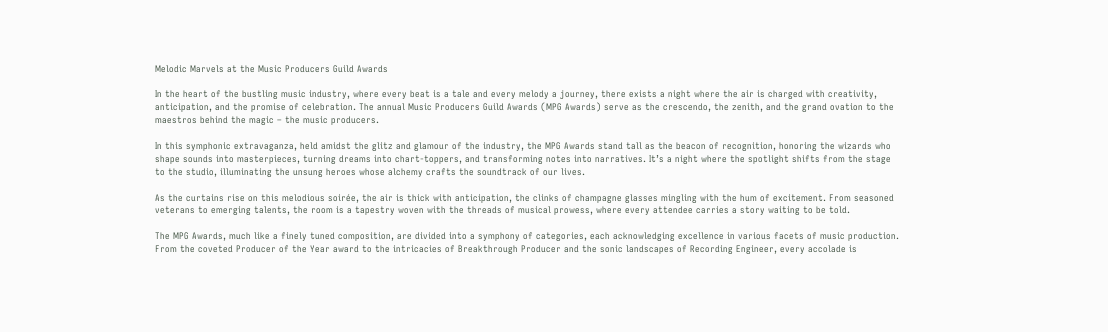Melodic Marvels at the Music Producers Guild Awards

In the heart of the bustling music industry, where every beat is a tale and every melody a journey, there exists a night where the air is charged with creativity, anticipation, and the promise of celebration. The annual Music Producers Guild Awards (MPG Awards) serve as the crescendo, the zenith, and the grand ovation to the maestros behind the magic – the music producers.

In this symphonic extravaganza, held amidst the glitz and glamour of the industry, the MPG Awards stand tall as the beacon of recognition, honoring the wizards who shape sounds into masterpieces, turning dreams into chart-toppers, and transforming notes into narratives. It’s a night where the spotlight shifts from the stage to the studio, illuminating the unsung heroes whose alchemy crafts the soundtrack of our lives.

As the curtains rise on this melodious soirée, the air is thick with anticipation, the clinks of champagne glasses mingling with the hum of excitement. From seasoned veterans to emerging talents, the room is a tapestry woven with the threads of musical prowess, where every attendee carries a story waiting to be told.

The MPG Awards, much like a finely tuned composition, are divided into a symphony of categories, each acknowledging excellence in various facets of music production. From the coveted Producer of the Year award to the intricacies of Breakthrough Producer and the sonic landscapes of Recording Engineer, every accolade is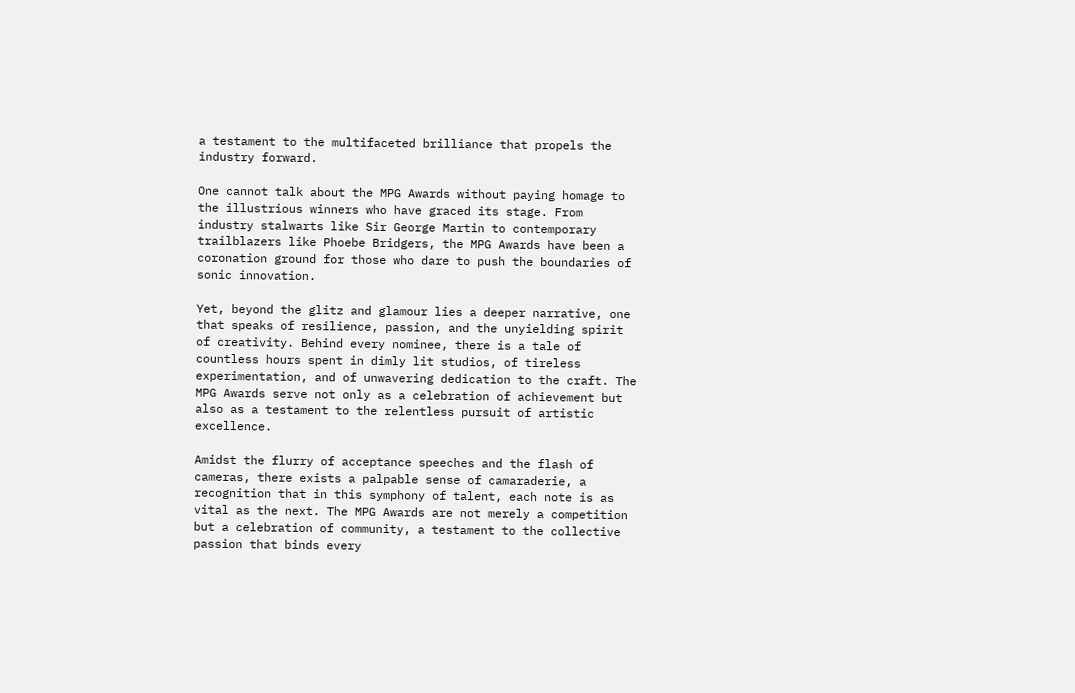a testament to the multifaceted brilliance that propels the industry forward.

One cannot talk about the MPG Awards without paying homage to the illustrious winners who have graced its stage. From industry stalwarts like Sir George Martin to contemporary trailblazers like Phoebe Bridgers, the MPG Awards have been a coronation ground for those who dare to push the boundaries of sonic innovation.

Yet, beyond the glitz and glamour lies a deeper narrative, one that speaks of resilience, passion, and the unyielding spirit of creativity. Behind every nominee, there is a tale of countless hours spent in dimly lit studios, of tireless experimentation, and of unwavering dedication to the craft. The MPG Awards serve not only as a celebration of achievement but also as a testament to the relentless pursuit of artistic excellence.

Amidst the flurry of acceptance speeches and the flash of cameras, there exists a palpable sense of camaraderie, a recognition that in this symphony of talent, each note is as vital as the next. The MPG Awards are not merely a competition but a celebration of community, a testament to the collective passion that binds every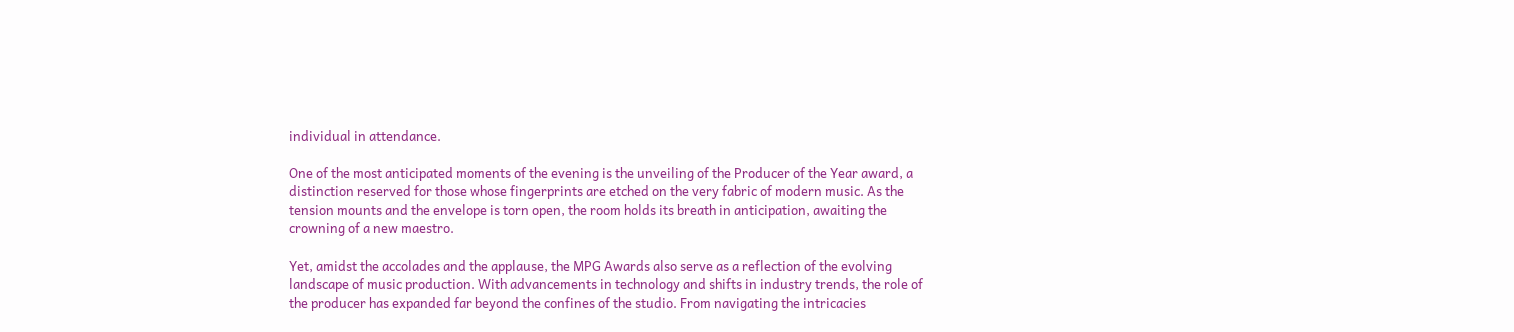individual in attendance.

One of the most anticipated moments of the evening is the unveiling of the Producer of the Year award, a distinction reserved for those whose fingerprints are etched on the very fabric of modern music. As the tension mounts and the envelope is torn open, the room holds its breath in anticipation, awaiting the crowning of a new maestro.

Yet, amidst the accolades and the applause, the MPG Awards also serve as a reflection of the evolving landscape of music production. With advancements in technology and shifts in industry trends, the role of the producer has expanded far beyond the confines of the studio. From navigating the intricacies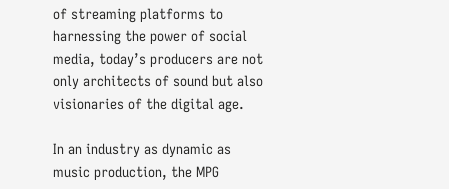of streaming platforms to harnessing the power of social media, today’s producers are not only architects of sound but also visionaries of the digital age.

In an industry as dynamic as music production, the MPG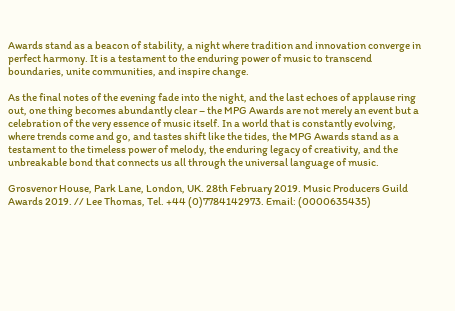Awards stand as a beacon of stability, a night where tradition and innovation converge in perfect harmony. It is a testament to the enduring power of music to transcend boundaries, unite communities, and inspire change.

As the final notes of the evening fade into the night, and the last echoes of applause ring out, one thing becomes abundantly clear – the MPG Awards are not merely an event but a celebration of the very essence of music itself. In a world that is constantly evolving, where trends come and go, and tastes shift like the tides, the MPG Awards stand as a testament to the timeless power of melody, the enduring legacy of creativity, and the unbreakable bond that connects us all through the universal language of music.

Grosvenor House, Park Lane, London, UK. 28th February 2019. Music Producers Guild Awards 2019. // Lee Thomas, Tel. +44 (0)7784142973. Email: (0000635435)